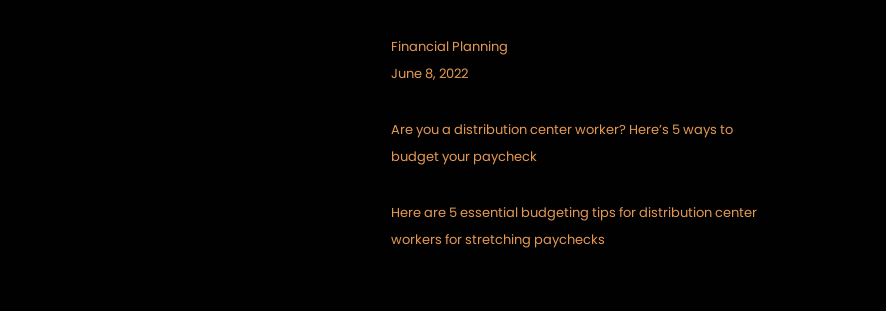Financial Planning
June 8, 2022

Are you a distribution center worker? Here’s 5 ways to budget your paycheck

Here are 5 essential budgeting tips for distribution center workers for stretching paychecks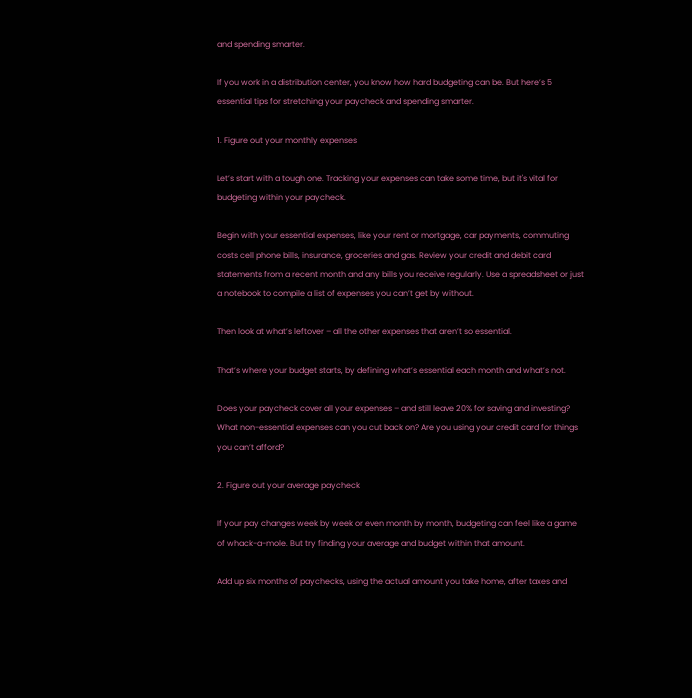and spending smarter.

If you work in a distribution center, you know how hard budgeting can be. But here’s 5 essential tips for stretching your paycheck and spending smarter.

1. Figure out your monthly expenses

Let’s start with a tough one. Tracking your expenses can take some time, but it's vital for budgeting within your paycheck.

Begin with your essential expenses, like your rent or mortgage, car payments, commuting costs cell phone bills, insurance, groceries and gas. Review your credit and debit card statements from a recent month and any bills you receive regularly. Use a spreadsheet or just a notebook to compile a list of expenses you can’t get by without.

Then look at what’s leftover – all the other expenses that aren’t so essential.

That’s where your budget starts, by defining what’s essential each month and what’s not.

Does your paycheck cover all your expenses – and still leave 20% for saving and investing? What non-essential expenses can you cut back on? Are you using your credit card for things you can’t afford?

2. Figure out your average paycheck

If your pay changes week by week or even month by month, budgeting can feel like a game of whack-a-mole. But try finding your average and budget within that amount.

Add up six months of paychecks, using the actual amount you take home, after taxes and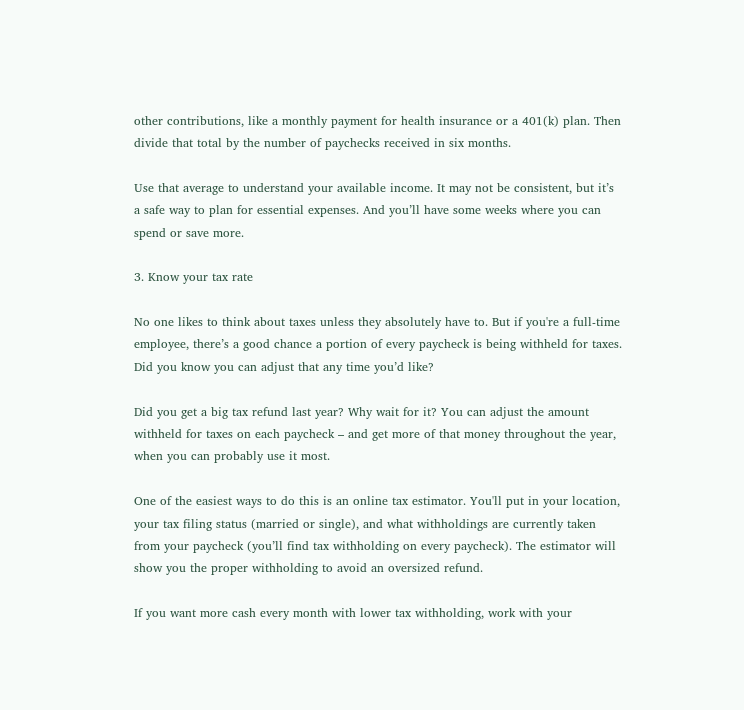other contributions, like a monthly payment for health insurance or a 401(k) plan. Then divide that total by the number of paychecks received in six months.

Use that average to understand your available income. It may not be consistent, but it’s  a safe way to plan for essential expenses. And you’ll have some weeks where you can spend or save more.

3. Know your tax rate

No one likes to think about taxes unless they absolutely have to. But if you're a full-time employee, there’s a good chance a portion of every paycheck is being withheld for taxes. Did you know you can adjust that any time you’d like?

Did you get a big tax refund last year? Why wait for it? You can adjust the amount withheld for taxes on each paycheck – and get more of that money throughout the year, when you can probably use it most.

One of the easiest ways to do this is an online tax estimator. You'll put in your location, your tax filing status (married or single), and what withholdings are currently taken from your paycheck (you’ll find tax withholding on every paycheck). The estimator will show you the proper withholding to avoid an oversized refund.

If you want more cash every month with lower tax withholding, work with your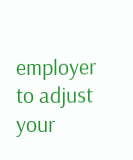employer to adjust your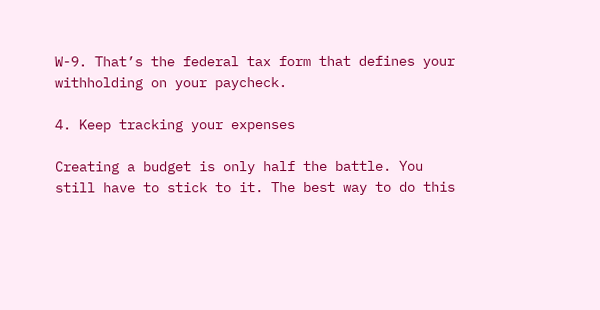W-9. That’s the federal tax form that defines your withholding on your paycheck.

4. Keep tracking your expenses

Creating a budget is only half the battle. You still have to stick to it. The best way to do this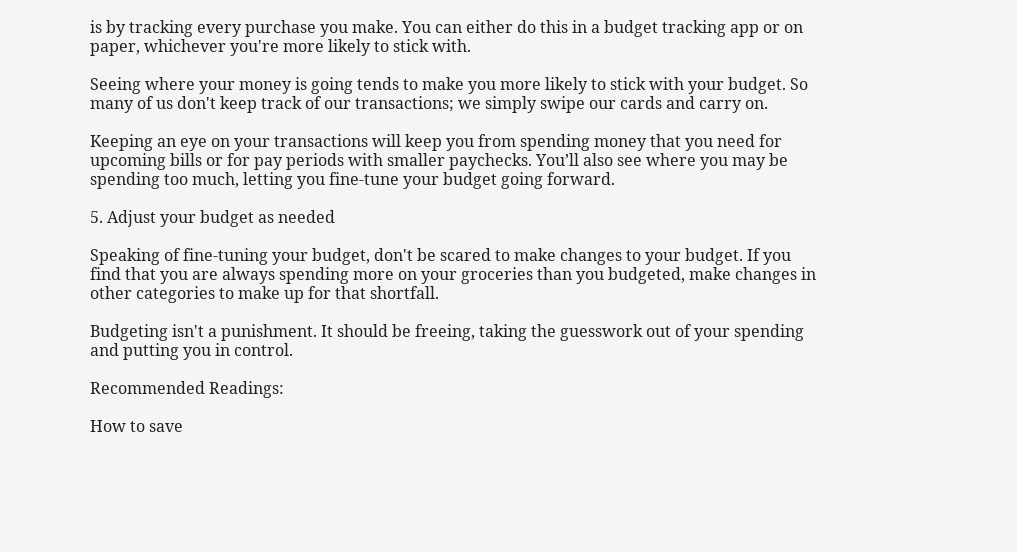is by tracking every purchase you make. You can either do this in a budget tracking app or on paper, whichever you're more likely to stick with.

Seeing where your money is going tends to make you more likely to stick with your budget. So many of us don't keep track of our transactions; we simply swipe our cards and carry on.

Keeping an eye on your transactions will keep you from spending money that you need for upcoming bills or for pay periods with smaller paychecks. You’ll also see where you may be spending too much, letting you fine-tune your budget going forward.

5. Adjust your budget as needed

Speaking of fine-tuning your budget, don't be scared to make changes to your budget. If you find that you are always spending more on your groceries than you budgeted, make changes in other categories to make up for that shortfall.

Budgeting isn't a punishment. It should be freeing, taking the guesswork out of your spending and putting you in control.

Recommended Readings:

How to save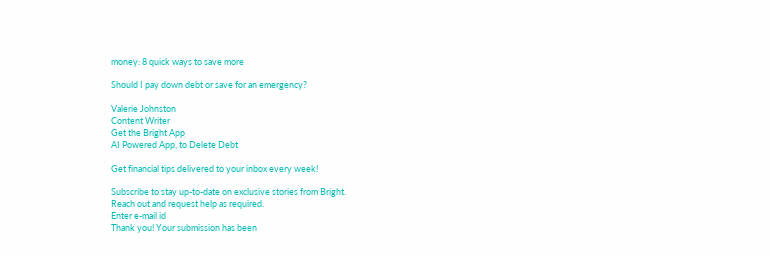money: 8 quick ways to save more

Should I pay down debt or save for an emergency?

Valerie Johnston
Content Writer
Get the Bright App
AI Powered App, to Delete Debt

Get financial tips delivered to your inbox every week!

Subscribe to stay up-to-date on exclusive stories from Bright.
Reach out and request help as required.
Enter e-mail id
Thank you! Your submission has been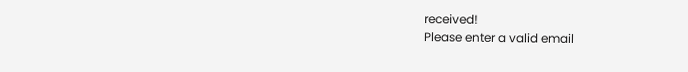received!
Please enter a valid email